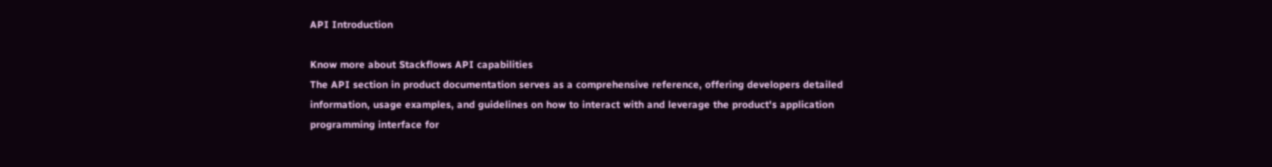API Introduction

Know more about Stackflows API capabilities
The API section in product documentation serves as a comprehensive reference, offering developers detailed information, usage examples, and guidelines on how to interact with and leverage the product's application programming interface for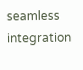seamless integration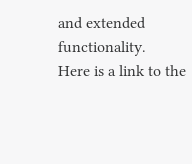and extended functionality.
Here is a link to the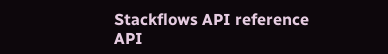Stackflows API reference
API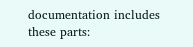documentation includes these parts: